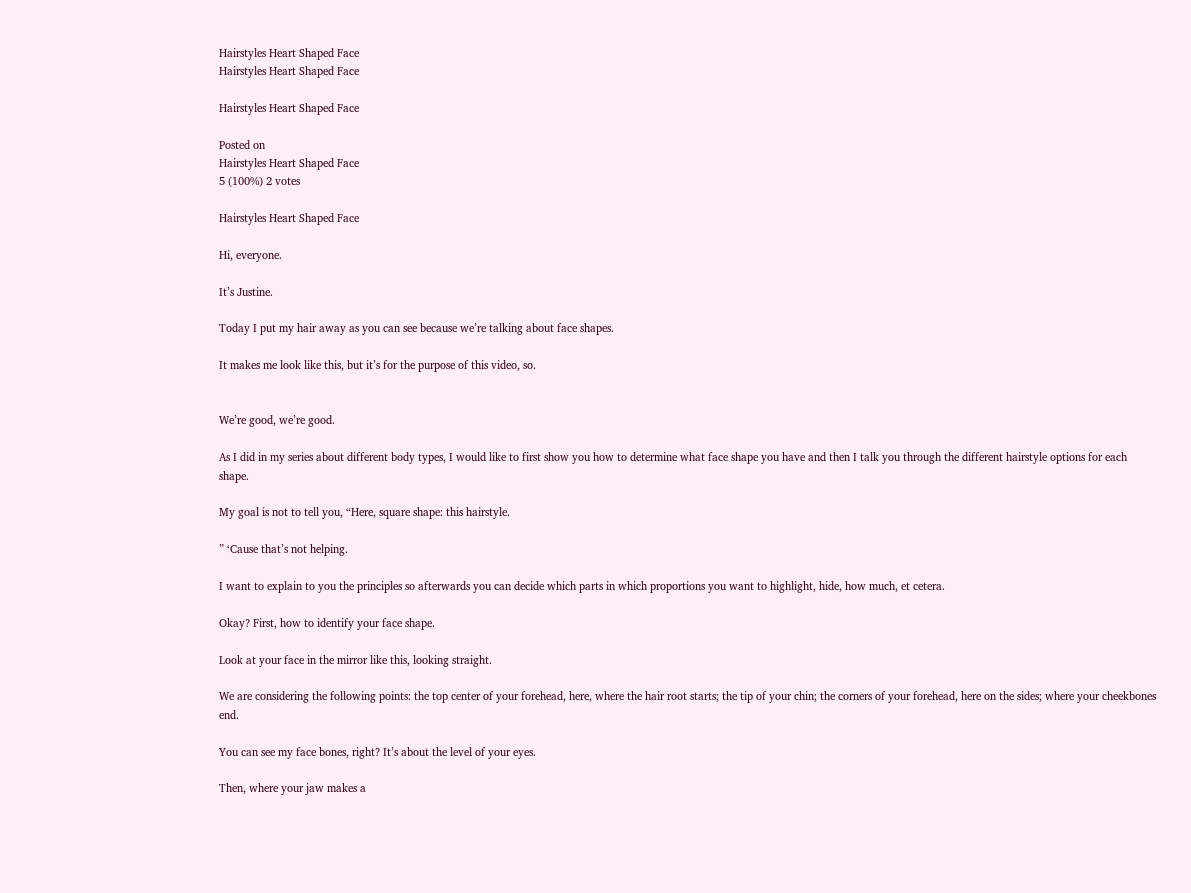Hairstyles Heart Shaped Face
Hairstyles Heart Shaped Face

Hairstyles Heart Shaped Face

Posted on
Hairstyles Heart Shaped Face
5 (100%) 2 votes

Hairstyles Heart Shaped Face

Hi, everyone.

It’s Justine.

Today I put my hair away as you can see because we’re talking about face shapes.

It makes me look like this, but it’s for the purpose of this video, so.


We’re good, we’re good.

As I did in my series about different body types, I would like to first show you how to determine what face shape you have and then I talk you through the different hairstyle options for each shape.

My goal is not to tell you, “Here, square shape: this hairstyle.

” ‘Cause that’s not helping.

I want to explain to you the principles so afterwards you can decide which parts in which proportions you want to highlight, hide, how much, et cetera.

Okay? First, how to identify your face shape.

Look at your face in the mirror like this, looking straight.

We are considering the following points: the top center of your forehead, here, where the hair root starts; the tip of your chin; the corners of your forehead, here on the sides; where your cheekbones end.

You can see my face bones, right? It’s about the level of your eyes.

Then, where your jaw makes a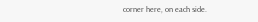corner here, on each side.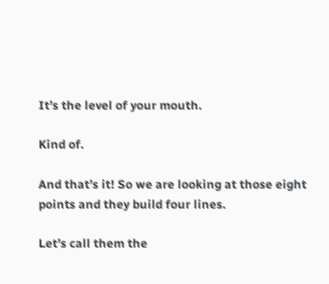It’s the level of your mouth.

Kind of.

And that’s it! So we are looking at those eight points and they build four lines.

Let’s call them the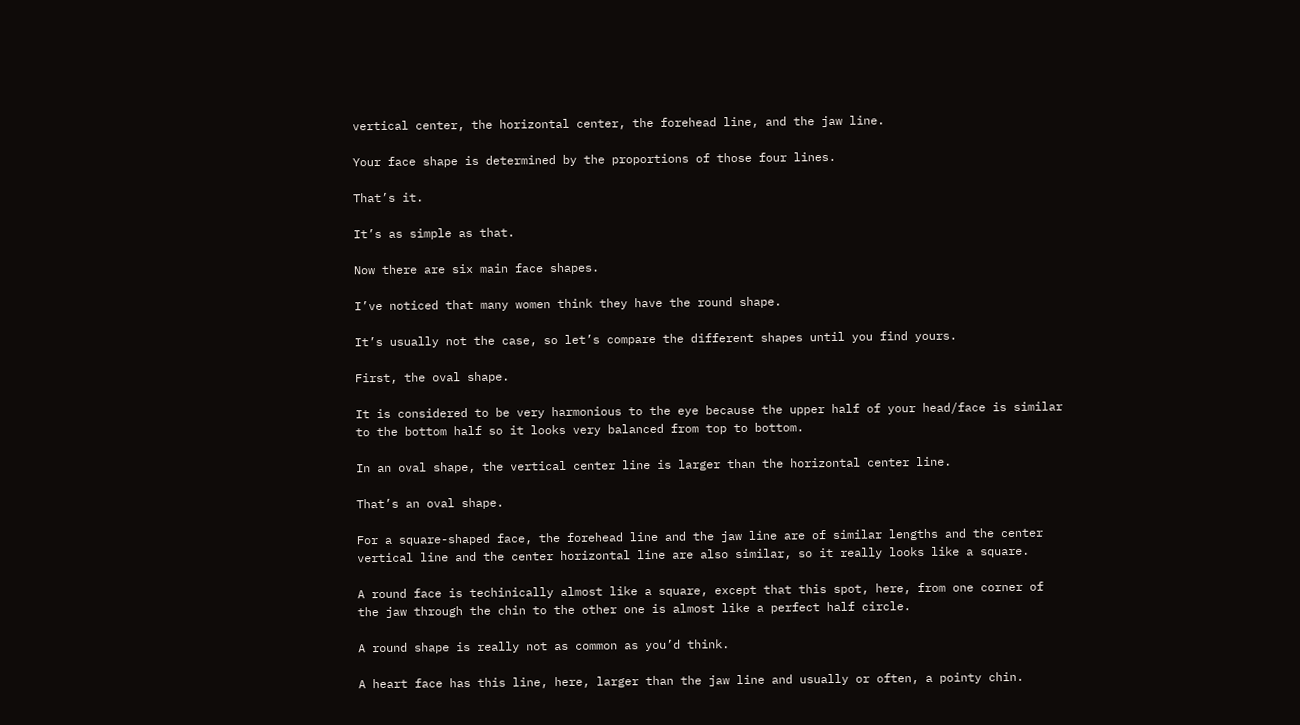vertical center, the horizontal center, the forehead line, and the jaw line.

Your face shape is determined by the proportions of those four lines.

That’s it.

It’s as simple as that.

Now there are six main face shapes.

I’ve noticed that many women think they have the round shape.

It’s usually not the case, so let’s compare the different shapes until you find yours.

First, the oval shape.

It is considered to be very harmonious to the eye because the upper half of your head/face is similar to the bottom half so it looks very balanced from top to bottom.

In an oval shape, the vertical center line is larger than the horizontal center line.

That’s an oval shape.

For a square-shaped face, the forehead line and the jaw line are of similar lengths and the center vertical line and the center horizontal line are also similar, so it really looks like a square.

A round face is techinically almost like a square, except that this spot, here, from one corner of the jaw through the chin to the other one is almost like a perfect half circle.

A round shape is really not as common as you’d think.

A heart face has this line, here, larger than the jaw line and usually or often, a pointy chin.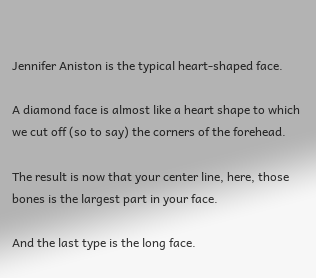Jennifer Aniston is the typical heart-shaped face.

A diamond face is almost like a heart shape to which we cut off (so to say) the corners of the forehead.

The result is now that your center line, here, those bones is the largest part in your face.

And the last type is the long face.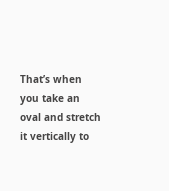That’s when you take an oval and stretch it vertically to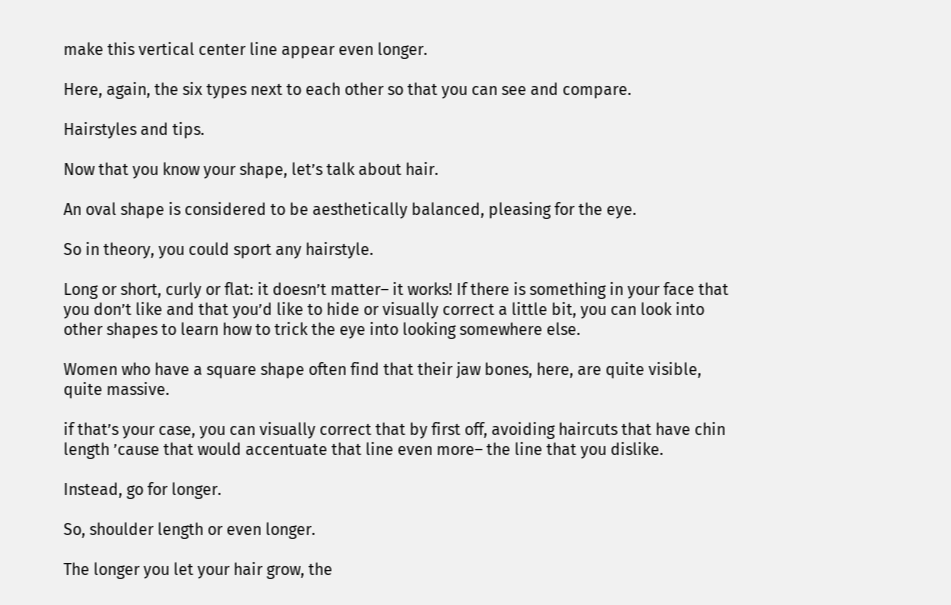make this vertical center line appear even longer.

Here, again, the six types next to each other so that you can see and compare.

Hairstyles and tips.

Now that you know your shape, let’s talk about hair.

An oval shape is considered to be aesthetically balanced, pleasing for the eye.

So in theory, you could sport any hairstyle.

Long or short, curly or flat: it doesn’t matter– it works! If there is something in your face that you don’t like and that you’d like to hide or visually correct a little bit, you can look into other shapes to learn how to trick the eye into looking somewhere else.

Women who have a square shape often find that their jaw bones, here, are quite visible, quite massive.

if that’s your case, you can visually correct that by first off, avoiding haircuts that have chin length ’cause that would accentuate that line even more– the line that you dislike.

Instead, go for longer.

So, shoulder length or even longer.

The longer you let your hair grow, the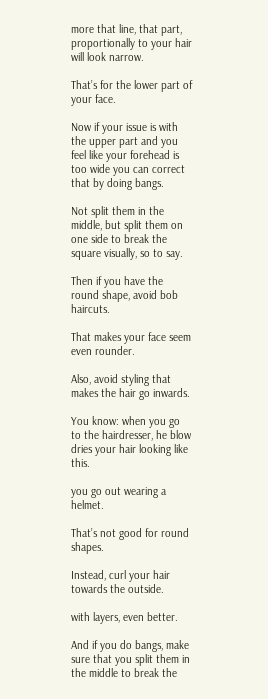more that line, that part, proportionally to your hair will look narrow.

That’s for the lower part of your face.

Now if your issue is with the upper part and you feel like your forehead is too wide you can correct that by doing bangs.

Not split them in the middle, but split them on one side to break the square visually, so to say.

Then if you have the round shape, avoid bob haircuts.

That makes your face seem even rounder.

Also, avoid styling that makes the hair go inwards.

You know: when you go to the hairdresser, he blow dries your hair looking like this.

you go out wearing a helmet.

That’s not good for round shapes.

Instead, curl your hair towards the outside.

with layers, even better.

And if you do bangs, make sure that you split them in the middle to break the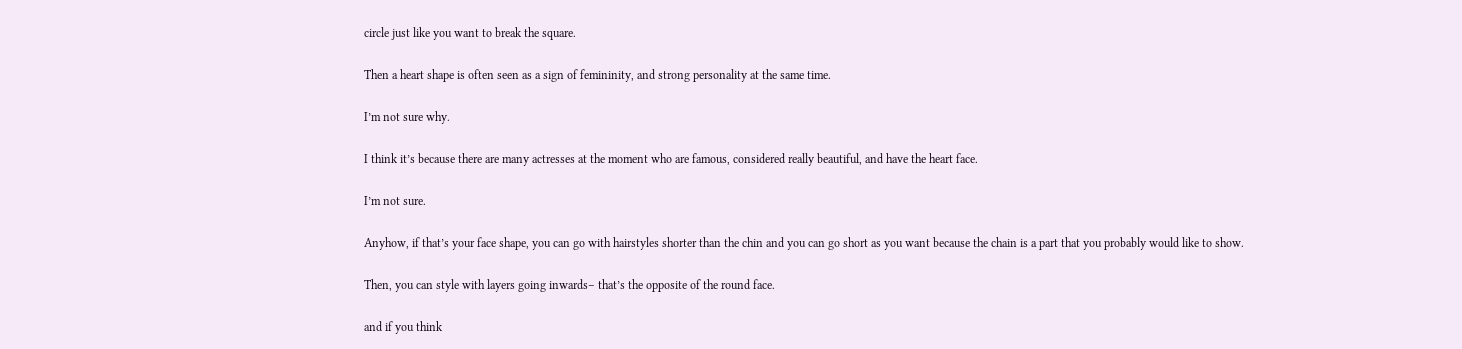circle just like you want to break the square.

Then a heart shape is often seen as a sign of femininity, and strong personality at the same time.

I’m not sure why.

I think it’s because there are many actresses at the moment who are famous, considered really beautiful, and have the heart face.

I’m not sure.

Anyhow, if that’s your face shape, you can go with hairstyles shorter than the chin and you can go short as you want because the chain is a part that you probably would like to show.

Then, you can style with layers going inwards– that’s the opposite of the round face.

and if you think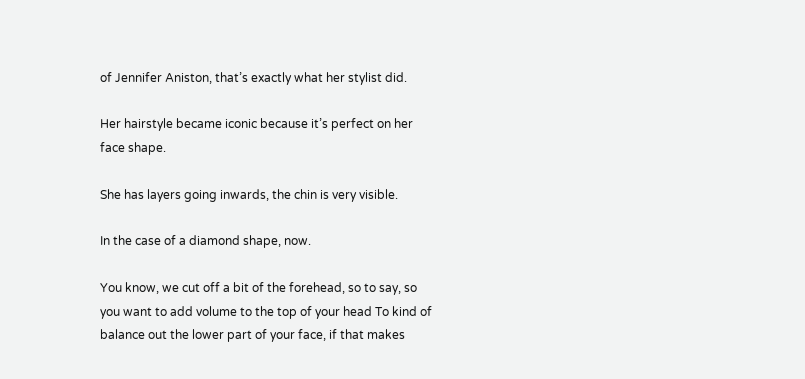of Jennifer Aniston, that’s exactly what her stylist did.

Her hairstyle became iconic because it’s perfect on her face shape.

She has layers going inwards, the chin is very visible.

In the case of a diamond shape, now.

You know, we cut off a bit of the forehead, so to say, so you want to add volume to the top of your head To kind of balance out the lower part of your face, if that makes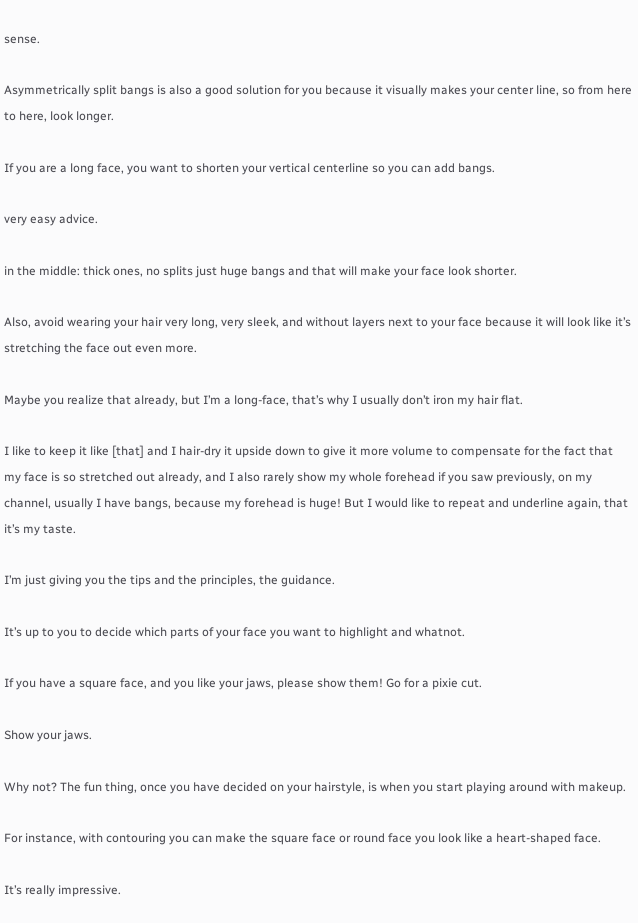sense.

Asymmetrically split bangs is also a good solution for you because it visually makes your center line, so from here to here, look longer.

If you are a long face, you want to shorten your vertical centerline so you can add bangs.

very easy advice.

in the middle: thick ones, no splits just huge bangs and that will make your face look shorter.

Also, avoid wearing your hair very long, very sleek, and without layers next to your face because it will look like it’s stretching the face out even more.

Maybe you realize that already, but I’m a long-face, that’s why I usually don’t iron my hair flat.

I like to keep it like [that] and I hair-dry it upside down to give it more volume to compensate for the fact that my face is so stretched out already, and I also rarely show my whole forehead if you saw previously, on my channel, usually I have bangs, because my forehead is huge! But I would like to repeat and underline again, that it’s my taste.

I’m just giving you the tips and the principles, the guidance.

It’s up to you to decide which parts of your face you want to highlight and whatnot.

If you have a square face, and you like your jaws, please show them! Go for a pixie cut.

Show your jaws.

Why not? The fun thing, once you have decided on your hairstyle, is when you start playing around with makeup.

For instance, with contouring you can make the square face or round face you look like a heart-shaped face.

It’s really impressive.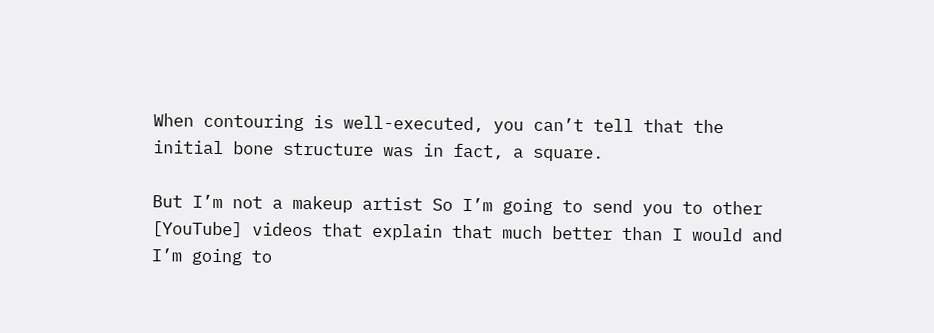When contouring is well-executed, you can’t tell that the initial bone structure was in fact, a square.

But I’m not a makeup artist So I’m going to send you to other [YouTube] videos that explain that much better than I would and I’m going to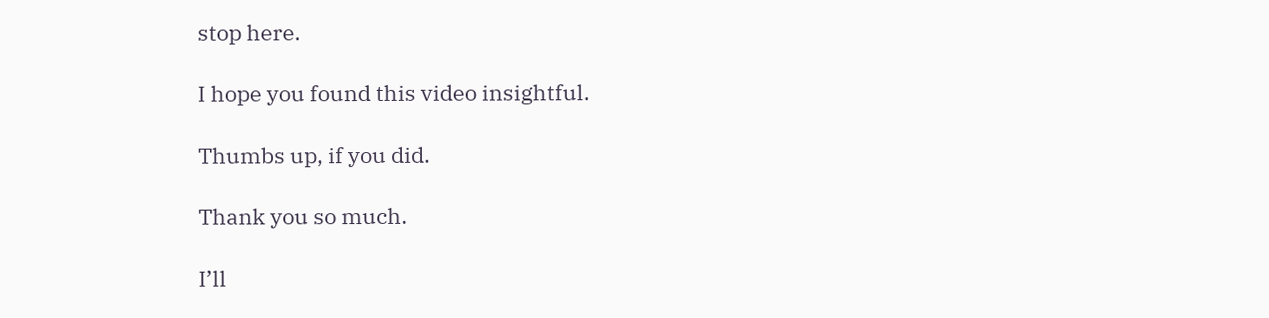stop here.

I hope you found this video insightful.

Thumbs up, if you did.

Thank you so much.

I’ll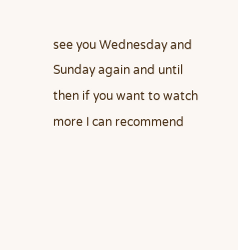see you Wednesday and Sunday again and until then if you want to watch more I can recommend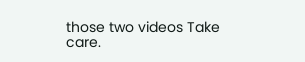those two videos Take care.